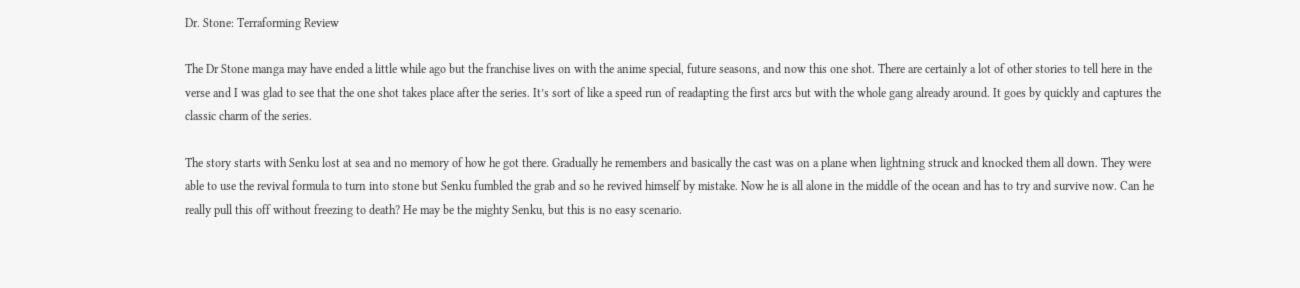Dr. Stone: Terraforming Review

The Dr Stone manga may have ended a little while ago but the franchise lives on with the anime special, future seasons, and now this one shot. There are certainly a lot of other stories to tell here in the verse and I was glad to see that the one shot takes place after the series. It’s sort of like a speed run of readapting the first arcs but with the whole gang already around. It goes by quickly and captures the classic charm of the series.

The story starts with Senku lost at sea and no memory of how he got there. Gradually he remembers and basically the cast was on a plane when lightning struck and knocked them all down. They were able to use the revival formula to turn into stone but Senku fumbled the grab and so he revived himself by mistake. Now he is all alone in the middle of the ocean and has to try and survive now. Can he really pull this off without freezing to death? He may be the mighty Senku, but this is no easy scenario.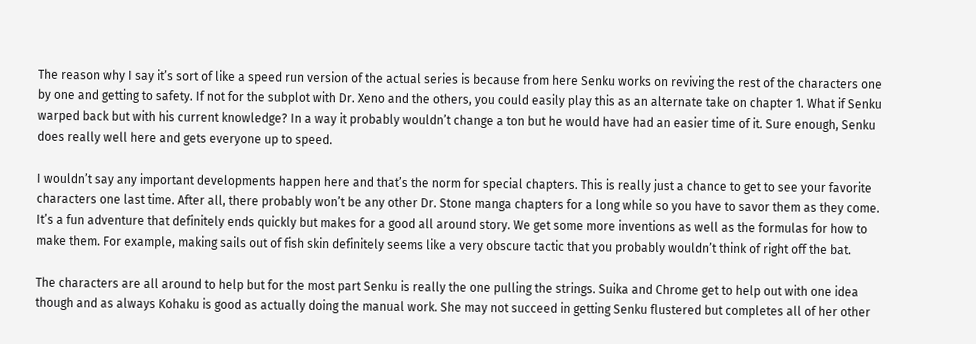The reason why I say it’s sort of like a speed run version of the actual series is because from here Senku works on reviving the rest of the characters one by one and getting to safety. If not for the subplot with Dr. Xeno and the others, you could easily play this as an alternate take on chapter 1. What if Senku warped back but with his current knowledge? In a way it probably wouldn’t change a ton but he would have had an easier time of it. Sure enough, Senku does really well here and gets everyone up to speed.

I wouldn’t say any important developments happen here and that’s the norm for special chapters. This is really just a chance to get to see your favorite characters one last time. After all, there probably won’t be any other Dr. Stone manga chapters for a long while so you have to savor them as they come. It’s a fun adventure that definitely ends quickly but makes for a good all around story. We get some more inventions as well as the formulas for how to make them. For example, making sails out of fish skin definitely seems like a very obscure tactic that you probably wouldn’t think of right off the bat.

The characters are all around to help but for the most part Senku is really the one pulling the strings. Suika and Chrome get to help out with one idea though and as always Kohaku is good as actually doing the manual work. She may not succeed in getting Senku flustered but completes all of her other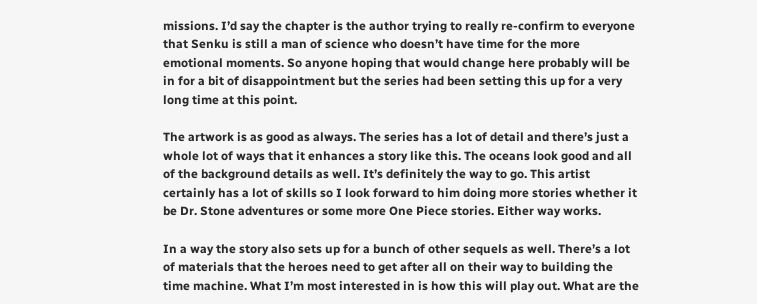missions. I’d say the chapter is the author trying to really re-confirm to everyone that Senku is still a man of science who doesn’t have time for the more emotional moments. So anyone hoping that would change here probably will be in for a bit of disappointment but the series had been setting this up for a very long time at this point.

The artwork is as good as always. The series has a lot of detail and there’s just a whole lot of ways that it enhances a story like this. The oceans look good and all of the background details as well. It’s definitely the way to go. This artist certainly has a lot of skills so I look forward to him doing more stories whether it be Dr. Stone adventures or some more One Piece stories. Either way works.

In a way the story also sets up for a bunch of other sequels as well. There’s a lot of materials that the heroes need to get after all on their way to building the time machine. What I’m most interested in is how this will play out. What are the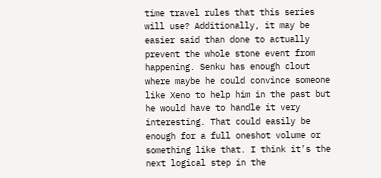time travel rules that this series will use? Additionally, it may be easier said than done to actually prevent the whole stone event from happening. Senku has enough clout where maybe he could convince someone like Xeno to help him in the past but he would have to handle it very interesting. That could easily be enough for a full oneshot volume or something like that. I think it’s the next logical step in the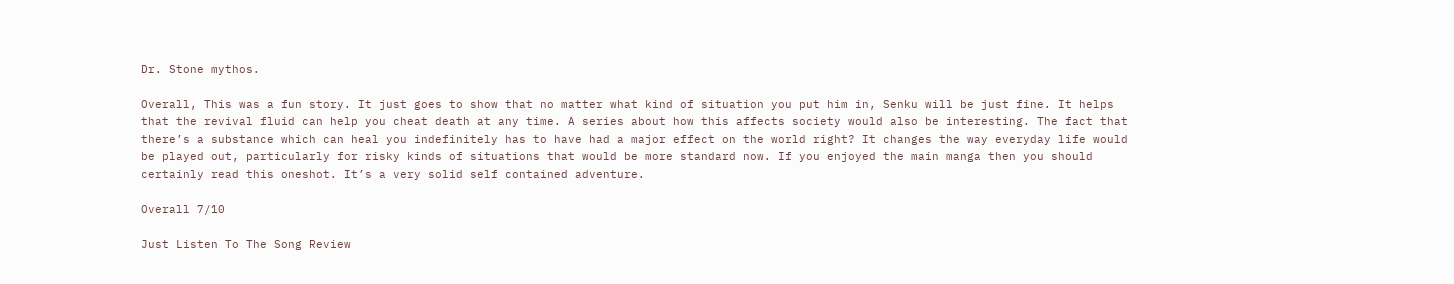Dr. Stone mythos.

Overall, This was a fun story. It just goes to show that no matter what kind of situation you put him in, Senku will be just fine. It helps that the revival fluid can help you cheat death at any time. A series about how this affects society would also be interesting. The fact that there’s a substance which can heal you indefinitely has to have had a major effect on the world right? It changes the way everyday life would be played out, particularly for risky kinds of situations that would be more standard now. If you enjoyed the main manga then you should certainly read this oneshot. It’s a very solid self contained adventure.

Overall 7/10

Just Listen To The Song Review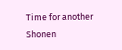Time for another Shonen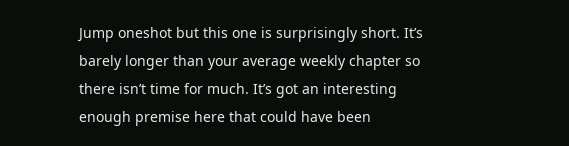Jump oneshot but this one is surprisingly short. It’s barely longer than your average weekly chapter so there isn’t time for much. It’s got an interesting enough premise here that could have been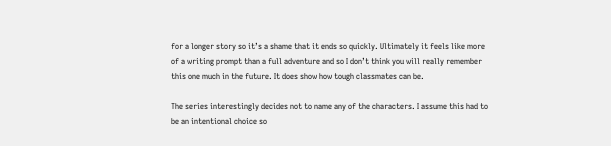for a longer story so it’s a shame that it ends so quickly. Ultimately it feels like more of a writing prompt than a full adventure and so I don’t think you will really remember this one much in the future. It does show how tough classmates can be.

The series interestingly decides not to name any of the characters. I assume this had to be an intentional choice so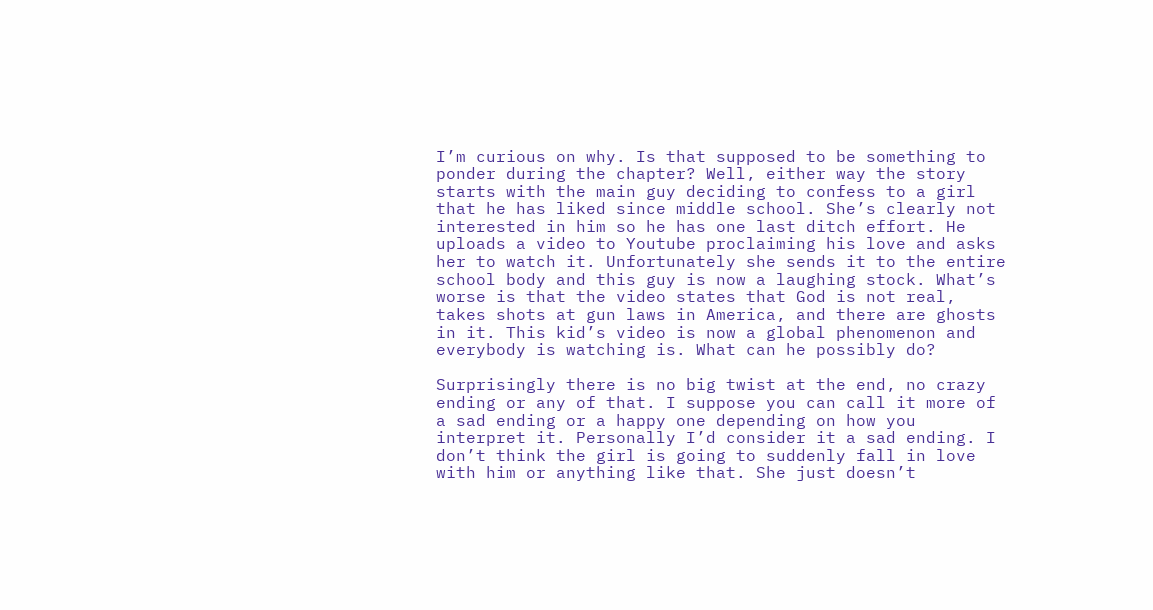I’m curious on why. Is that supposed to be something to ponder during the chapter? Well, either way the story starts with the main guy deciding to confess to a girl that he has liked since middle school. She’s clearly not interested in him so he has one last ditch effort. He uploads a video to Youtube proclaiming his love and asks her to watch it. Unfortunately she sends it to the entire school body and this guy is now a laughing stock. What’s worse is that the video states that God is not real, takes shots at gun laws in America, and there are ghosts in it. This kid’s video is now a global phenomenon and everybody is watching is. What can he possibly do?

Surprisingly there is no big twist at the end, no crazy ending or any of that. I suppose you can call it more of a sad ending or a happy one depending on how you interpret it. Personally I’d consider it a sad ending. I don’t think the girl is going to suddenly fall in love with him or anything like that. She just doesn’t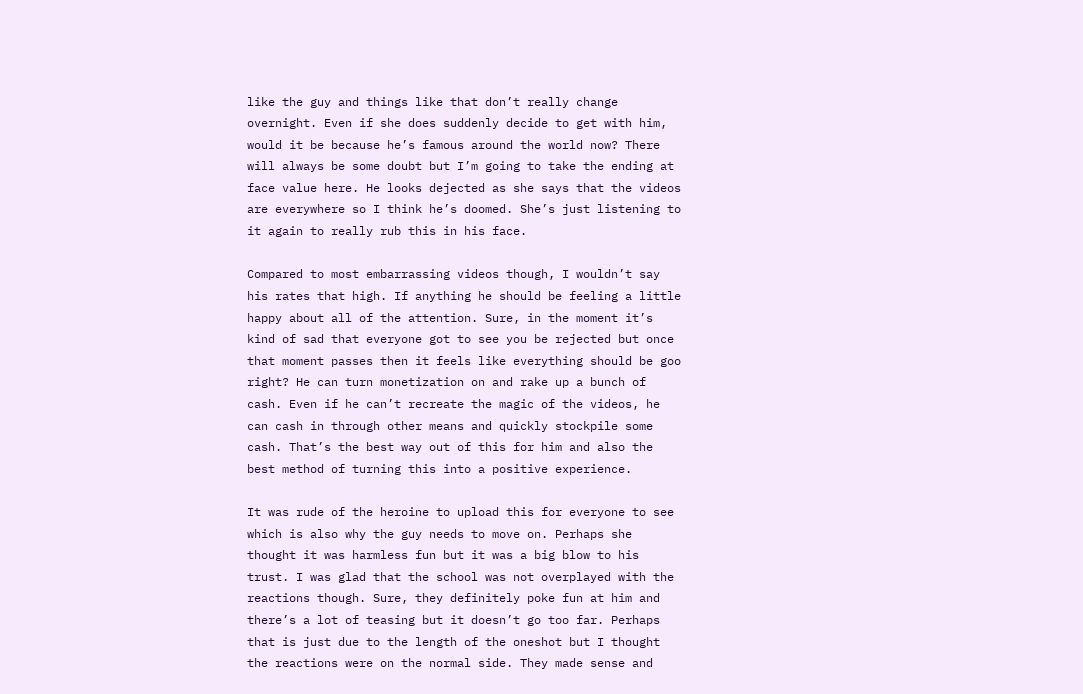like the guy and things like that don’t really change overnight. Even if she does suddenly decide to get with him, would it be because he’s famous around the world now? There will always be some doubt but I’m going to take the ending at face value here. He looks dejected as she says that the videos are everywhere so I think he’s doomed. She’s just listening to it again to really rub this in his face.

Compared to most embarrassing videos though, I wouldn’t say his rates that high. If anything he should be feeling a little happy about all of the attention. Sure, in the moment it’s kind of sad that everyone got to see you be rejected but once that moment passes then it feels like everything should be goo right? He can turn monetization on and rake up a bunch of cash. Even if he can’t recreate the magic of the videos, he can cash in through other means and quickly stockpile some cash. That’s the best way out of this for him and also the best method of turning this into a positive experience.

It was rude of the heroine to upload this for everyone to see which is also why the guy needs to move on. Perhaps she thought it was harmless fun but it was a big blow to his trust. I was glad that the school was not overplayed with the reactions though. Sure, they definitely poke fun at him and there’s a lot of teasing but it doesn’t go too far. Perhaps that is just due to the length of the oneshot but I thought the reactions were on the normal side. They made sense and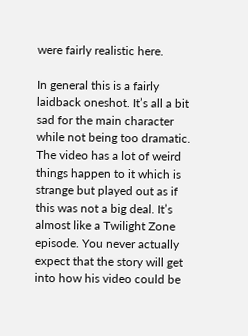were fairly realistic here.

In general this is a fairly laidback oneshot. It’s all a bit sad for the main character while not being too dramatic. The video has a lot of weird things happen to it which is strange but played out as if this was not a big deal. It’s almost like a Twilight Zone episode. You never actually expect that the story will get into how his video could be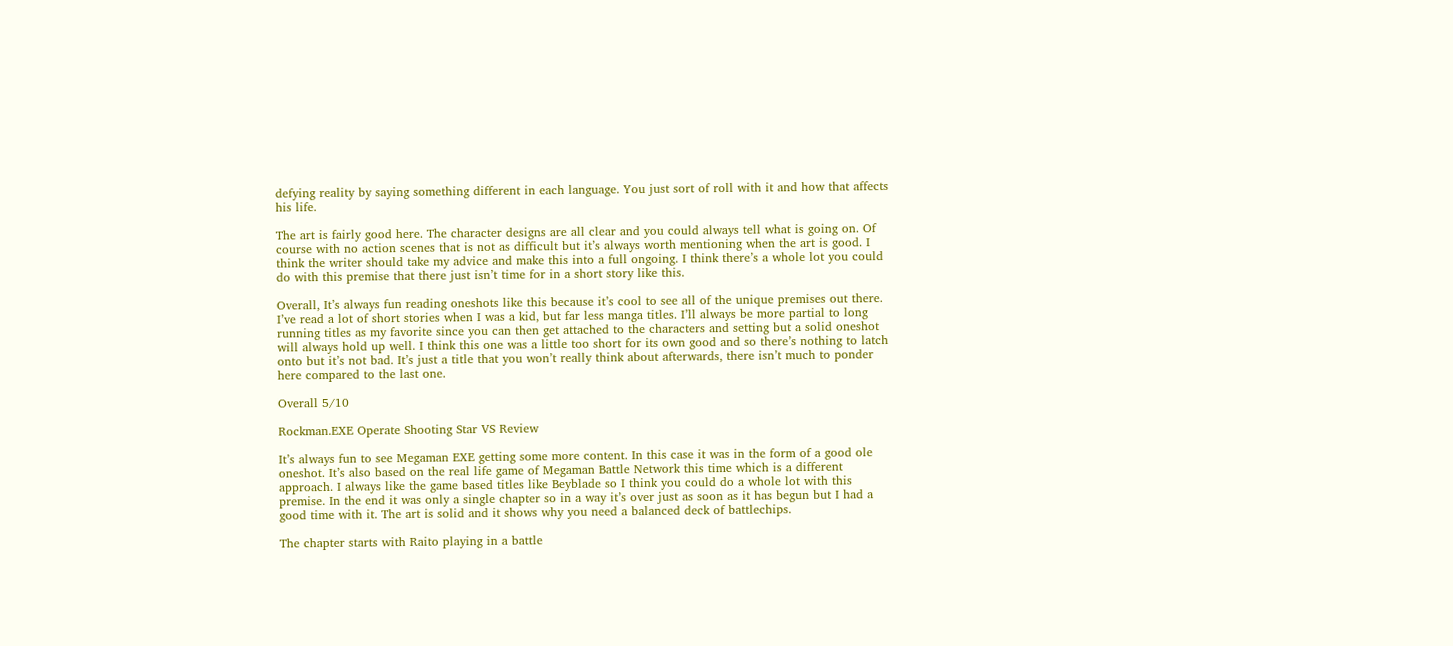defying reality by saying something different in each language. You just sort of roll with it and how that affects his life.

The art is fairly good here. The character designs are all clear and you could always tell what is going on. Of course with no action scenes that is not as difficult but it’s always worth mentioning when the art is good. I think the writer should take my advice and make this into a full ongoing. I think there’s a whole lot you could do with this premise that there just isn’t time for in a short story like this.

Overall, It’s always fun reading oneshots like this because it’s cool to see all of the unique premises out there. I’ve read a lot of short stories when I was a kid, but far less manga titles. I’ll always be more partial to long running titles as my favorite since you can then get attached to the characters and setting but a solid oneshot will always hold up well. I think this one was a little too short for its own good and so there’s nothing to latch onto but it’s not bad. It’s just a title that you won’t really think about afterwards, there isn’t much to ponder here compared to the last one.

Overall 5/10

Rockman.EXE Operate Shooting Star VS Review

It’s always fun to see Megaman EXE getting some more content. In this case it was in the form of a good ole oneshot. It’s also based on the real life game of Megaman Battle Network this time which is a different approach. I always like the game based titles like Beyblade so I think you could do a whole lot with this premise. In the end it was only a single chapter so in a way it’s over just as soon as it has begun but I had a good time with it. The art is solid and it shows why you need a balanced deck of battlechips.

The chapter starts with Raito playing in a battle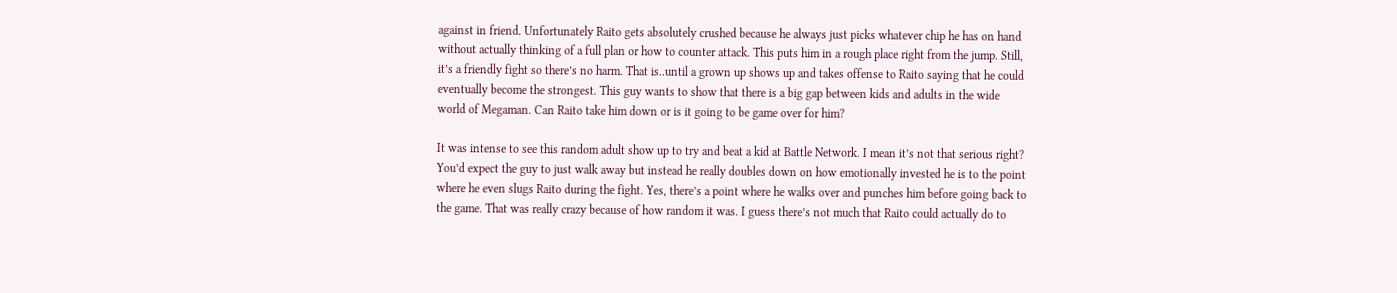against in friend. Unfortunately Raito gets absolutely crushed because he always just picks whatever chip he has on hand without actually thinking of a full plan or how to counter attack. This puts him in a rough place right from the jump. Still, it’s a friendly fight so there’s no harm. That is..until a grown up shows up and takes offense to Raito saying that he could eventually become the strongest. This guy wants to show that there is a big gap between kids and adults in the wide world of Megaman. Can Raito take him down or is it going to be game over for him?

It was intense to see this random adult show up to try and beat a kid at Battle Network. I mean it’s not that serious right? You’d expect the guy to just walk away but instead he really doubles down on how emotionally invested he is to the point where he even slugs Raito during the fight. Yes, there’s a point where he walks over and punches him before going back to the game. That was really crazy because of how random it was. I guess there’s not much that Raito could actually do to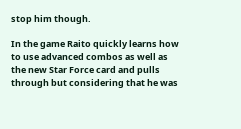stop him though.

In the game Raito quickly learns how to use advanced combos as well as the new Star Force card and pulls through but considering that he was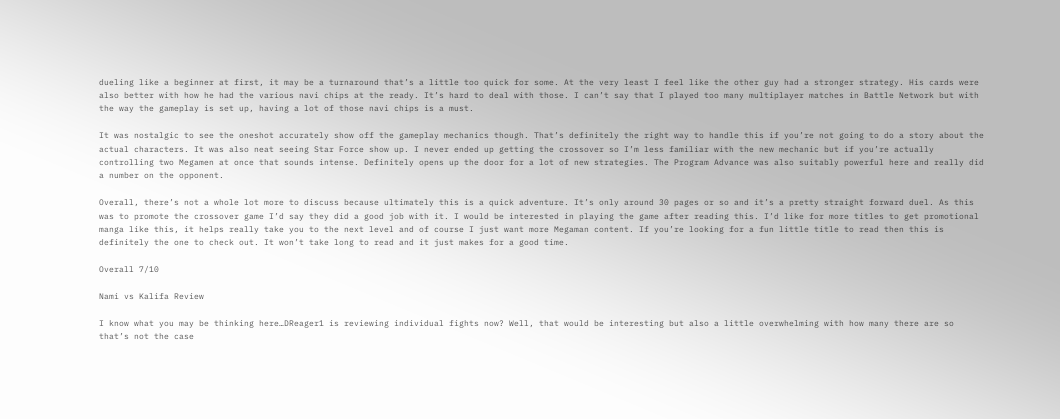dueling like a beginner at first, it may be a turnaround that’s a little too quick for some. At the very least I feel like the other guy had a stronger strategy. His cards were also better with how he had the various navi chips at the ready. It’s hard to deal with those. I can’t say that I played too many multiplayer matches in Battle Network but with the way the gameplay is set up, having a lot of those navi chips is a must.

It was nostalgic to see the oneshot accurately show off the gameplay mechanics though. That’s definitely the right way to handle this if you’re not going to do a story about the actual characters. It was also neat seeing Star Force show up. I never ended up getting the crossover so I’m less familiar with the new mechanic but if you’re actually controlling two Megamen at once that sounds intense. Definitely opens up the door for a lot of new strategies. The Program Advance was also suitably powerful here and really did a number on the opponent.

Overall, there’s not a whole lot more to discuss because ultimately this is a quick adventure. It’s only around 30 pages or so and it’s a pretty straight forward duel. As this was to promote the crossover game I’d say they did a good job with it. I would be interested in playing the game after reading this. I’d like for more titles to get promotional manga like this, it helps really take you to the next level and of course I just want more Megaman content. If you’re looking for a fun little title to read then this is definitely the one to check out. It won’t take long to read and it just makes for a good time.

Overall 7/10

Nami vs Kalifa Review

I know what you may be thinking here…DReager1 is reviewing individual fights now? Well, that would be interesting but also a little overwhelming with how many there are so that’s not the case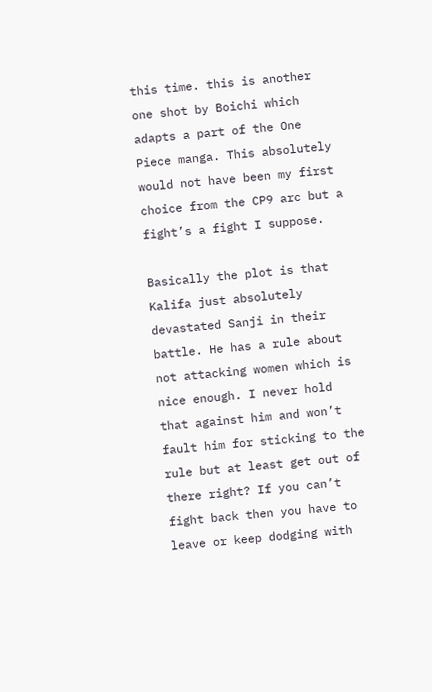this time. this is another one shot by Boichi which adapts a part of the One Piece manga. This absolutely would not have been my first choice from the CP9 arc but a fight’s a fight I suppose.

Basically the plot is that Kalifa just absolutely devastated Sanji in their battle. He has a rule about not attacking women which is nice enough. I never hold that against him and won’t fault him for sticking to the rule but at least get out of there right? If you can’t fight back then you have to leave or keep dodging with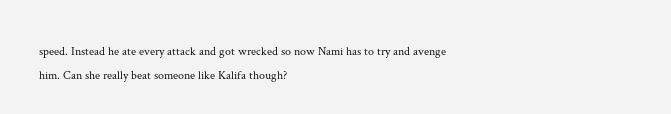speed. Instead he ate every attack and got wrecked so now Nami has to try and avenge him. Can she really beat someone like Kalifa though?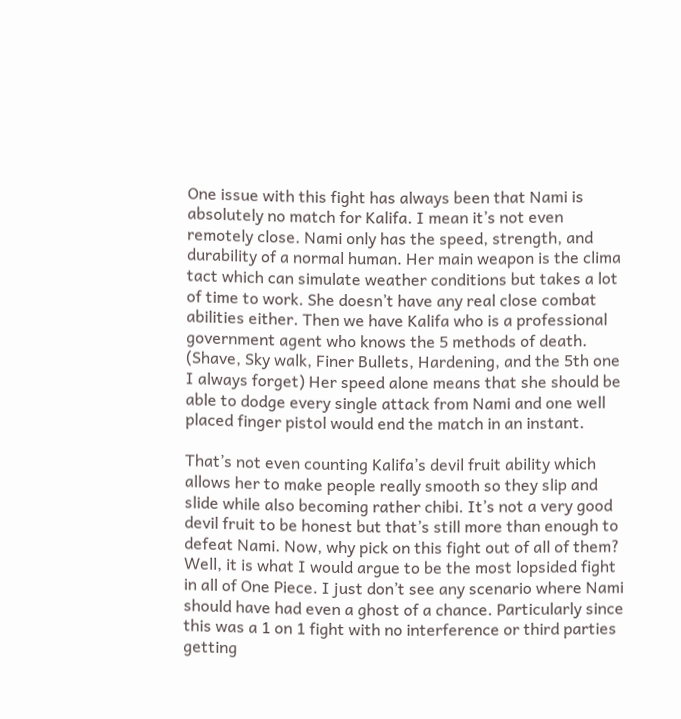One issue with this fight has always been that Nami is absolutely no match for Kalifa. I mean it’s not even remotely close. Nami only has the speed, strength, and durability of a normal human. Her main weapon is the clima tact which can simulate weather conditions but takes a lot of time to work. She doesn’t have any real close combat abilities either. Then we have Kalifa who is a professional government agent who knows the 5 methods of death. (Shave, Sky walk, Finer Bullets, Hardening, and the 5th one I always forget) Her speed alone means that she should be able to dodge every single attack from Nami and one well placed finger pistol would end the match in an instant.

That’s not even counting Kalifa’s devil fruit ability which allows her to make people really smooth so they slip and slide while also becoming rather chibi. It’s not a very good devil fruit to be honest but that’s still more than enough to defeat Nami. Now, why pick on this fight out of all of them? Well, it is what I would argue to be the most lopsided fight in all of One Piece. I just don’t see any scenario where Nami should have had even a ghost of a chance. Particularly since this was a 1 on 1 fight with no interference or third parties getting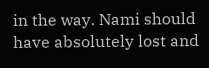in the way. Nami should have absolutely lost and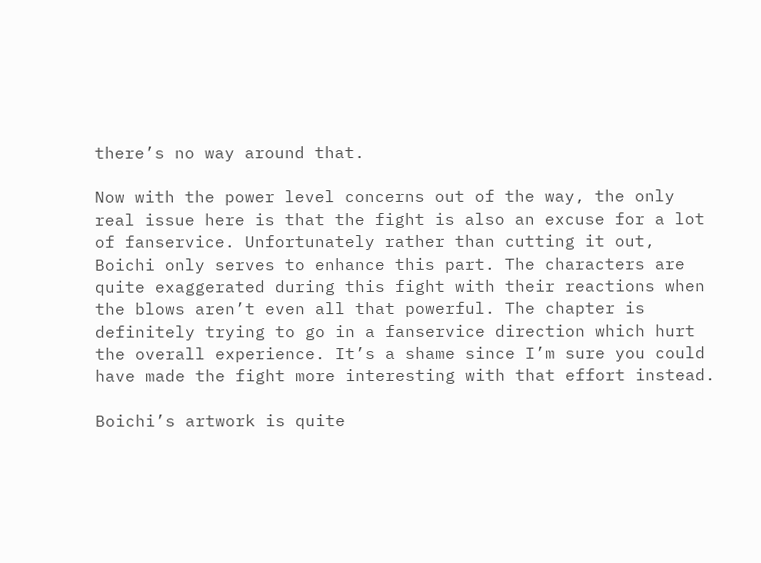there’s no way around that.

Now with the power level concerns out of the way, the only real issue here is that the fight is also an excuse for a lot of fanservice. Unfortunately rather than cutting it out, Boichi only serves to enhance this part. The characters are quite exaggerated during this fight with their reactions when the blows aren’t even all that powerful. The chapter is definitely trying to go in a fanservice direction which hurt the overall experience. It’s a shame since I’m sure you could have made the fight more interesting with that effort instead.

Boichi’s artwork is quite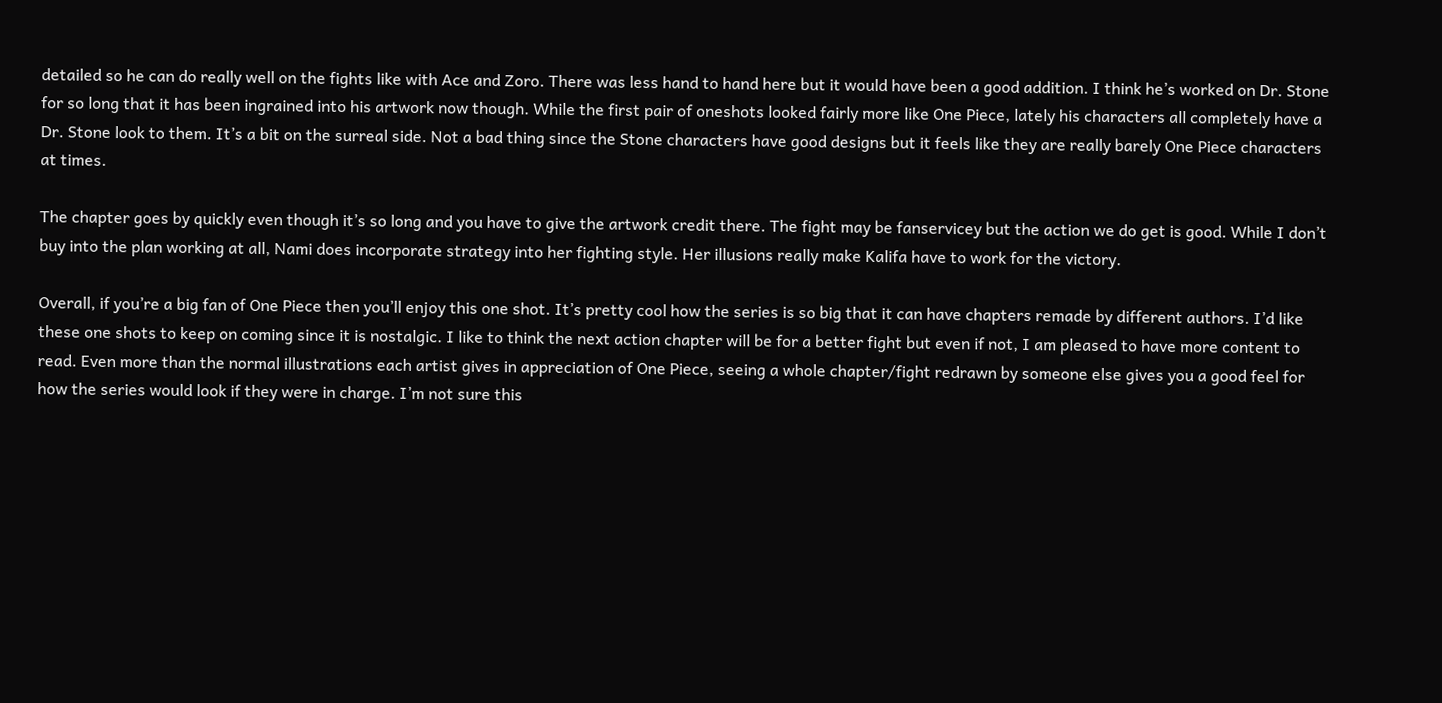detailed so he can do really well on the fights like with Ace and Zoro. There was less hand to hand here but it would have been a good addition. I think he’s worked on Dr. Stone for so long that it has been ingrained into his artwork now though. While the first pair of oneshots looked fairly more like One Piece, lately his characters all completely have a Dr. Stone look to them. It’s a bit on the surreal side. Not a bad thing since the Stone characters have good designs but it feels like they are really barely One Piece characters at times.

The chapter goes by quickly even though it’s so long and you have to give the artwork credit there. The fight may be fanservicey but the action we do get is good. While I don’t buy into the plan working at all, Nami does incorporate strategy into her fighting style. Her illusions really make Kalifa have to work for the victory.

Overall, if you’re a big fan of One Piece then you’ll enjoy this one shot. It’s pretty cool how the series is so big that it can have chapters remade by different authors. I’d like these one shots to keep on coming since it is nostalgic. I like to think the next action chapter will be for a better fight but even if not, I am pleased to have more content to read. Even more than the normal illustrations each artist gives in appreciation of One Piece, seeing a whole chapter/fight redrawn by someone else gives you a good feel for how the series would look if they were in charge. I’m not sure this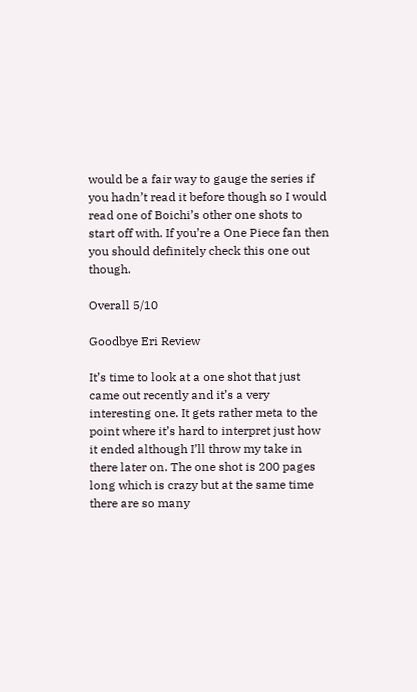would be a fair way to gauge the series if you hadn’t read it before though so I would read one of Boichi’s other one shots to start off with. If you’re a One Piece fan then you should definitely check this one out though.

Overall 5/10

Goodbye Eri Review

It’s time to look at a one shot that just came out recently and it’s a very interesting one. It gets rather meta to the point where it’s hard to interpret just how it ended although I’ll throw my take in there later on. The one shot is 200 pages long which is crazy but at the same time there are so many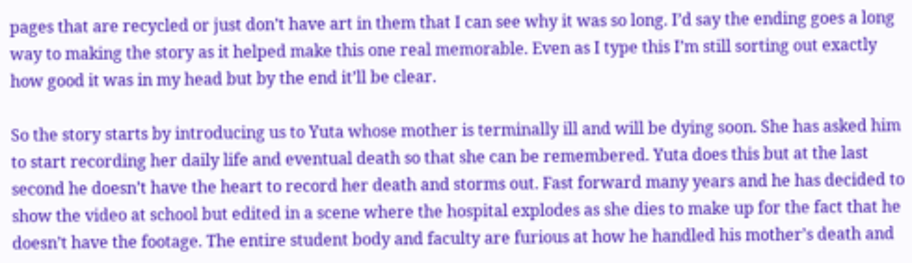pages that are recycled or just don’t have art in them that I can see why it was so long. I’d say the ending goes a long way to making the story as it helped make this one real memorable. Even as I type this I’m still sorting out exactly how good it was in my head but by the end it’ll be clear.

So the story starts by introducing us to Yuta whose mother is terminally ill and will be dying soon. She has asked him to start recording her daily life and eventual death so that she can be remembered. Yuta does this but at the last second he doesn’t have the heart to record her death and storms out. Fast forward many years and he has decided to show the video at school but edited in a scene where the hospital explodes as she dies to make up for the fact that he doesn’t have the footage. The entire student body and faculty are furious at how he handled his mother’s death and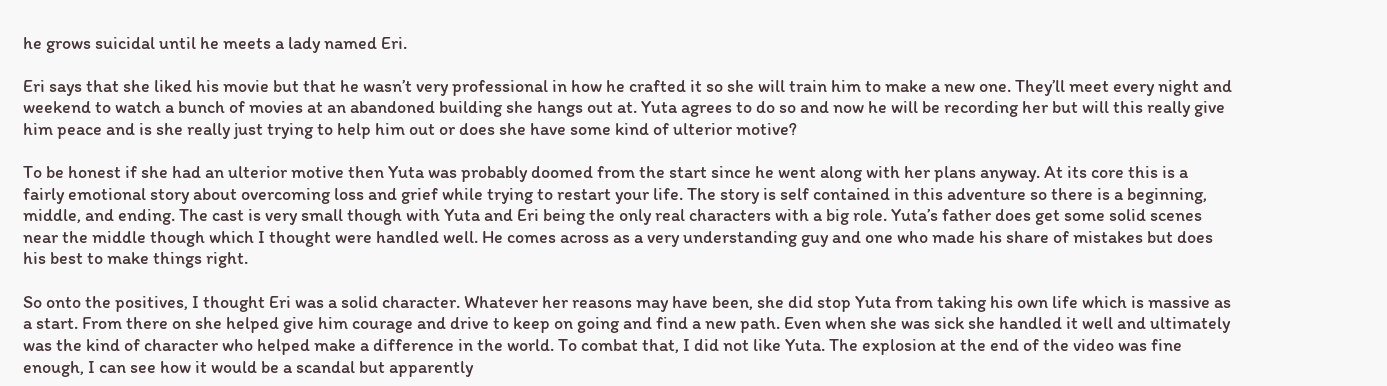he grows suicidal until he meets a lady named Eri.

Eri says that she liked his movie but that he wasn’t very professional in how he crafted it so she will train him to make a new one. They’ll meet every night and weekend to watch a bunch of movies at an abandoned building she hangs out at. Yuta agrees to do so and now he will be recording her but will this really give him peace and is she really just trying to help him out or does she have some kind of ulterior motive?

To be honest if she had an ulterior motive then Yuta was probably doomed from the start since he went along with her plans anyway. At its core this is a fairly emotional story about overcoming loss and grief while trying to restart your life. The story is self contained in this adventure so there is a beginning, middle, and ending. The cast is very small though with Yuta and Eri being the only real characters with a big role. Yuta’s father does get some solid scenes near the middle though which I thought were handled well. He comes across as a very understanding guy and one who made his share of mistakes but does his best to make things right.

So onto the positives, I thought Eri was a solid character. Whatever her reasons may have been, she did stop Yuta from taking his own life which is massive as a start. From there on she helped give him courage and drive to keep on going and find a new path. Even when she was sick she handled it well and ultimately was the kind of character who helped make a difference in the world. To combat that, I did not like Yuta. The explosion at the end of the video was fine enough, I can see how it would be a scandal but apparently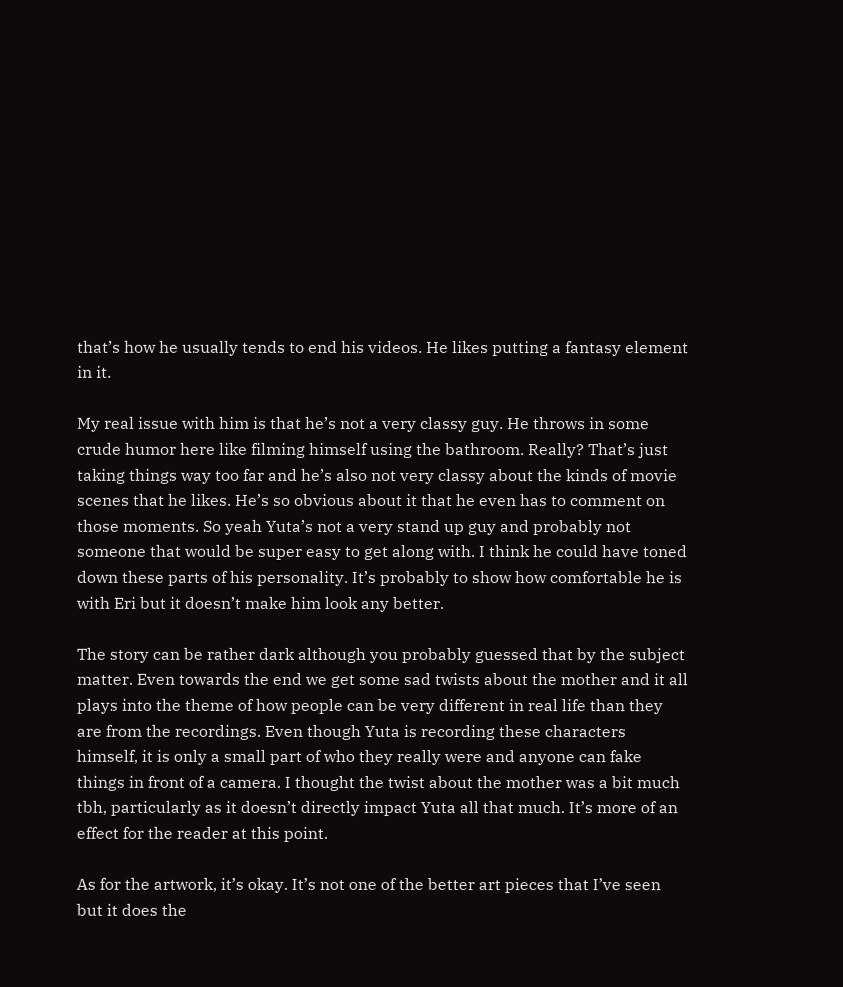that’s how he usually tends to end his videos. He likes putting a fantasy element in it.

My real issue with him is that he’s not a very classy guy. He throws in some crude humor here like filming himself using the bathroom. Really? That’s just taking things way too far and he’s also not very classy about the kinds of movie scenes that he likes. He’s so obvious about it that he even has to comment on those moments. So yeah Yuta’s not a very stand up guy and probably not someone that would be super easy to get along with. I think he could have toned down these parts of his personality. It’s probably to show how comfortable he is with Eri but it doesn’t make him look any better.

The story can be rather dark although you probably guessed that by the subject matter. Even towards the end we get some sad twists about the mother and it all plays into the theme of how people can be very different in real life than they are from the recordings. Even though Yuta is recording these characters himself, it is only a small part of who they really were and anyone can fake things in front of a camera. I thought the twist about the mother was a bit much tbh, particularly as it doesn’t directly impact Yuta all that much. It’s more of an effect for the reader at this point.

As for the artwork, it’s okay. It’s not one of the better art pieces that I’ve seen but it does the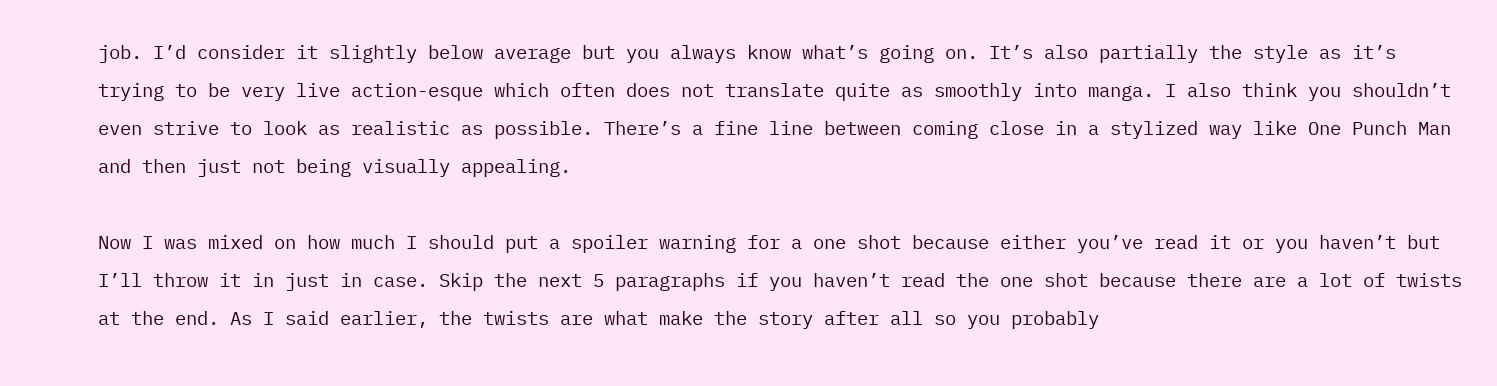job. I’d consider it slightly below average but you always know what’s going on. It’s also partially the style as it’s trying to be very live action-esque which often does not translate quite as smoothly into manga. I also think you shouldn’t even strive to look as realistic as possible. There’s a fine line between coming close in a stylized way like One Punch Man and then just not being visually appealing.

Now I was mixed on how much I should put a spoiler warning for a one shot because either you’ve read it or you haven’t but I’ll throw it in just in case. Skip the next 5 paragraphs if you haven’t read the one shot because there are a lot of twists at the end. As I said earlier, the twists are what make the story after all so you probably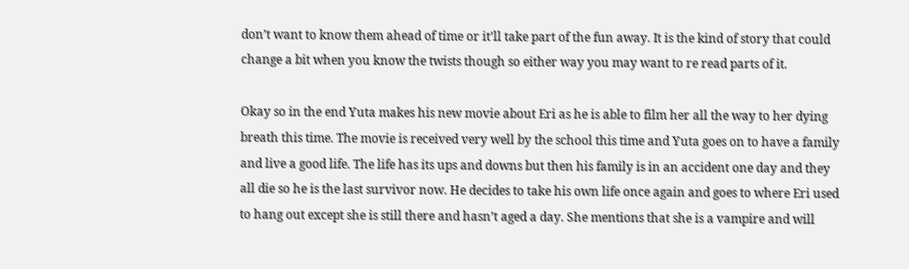don’t want to know them ahead of time or it’ll take part of the fun away. It is the kind of story that could change a bit when you know the twists though so either way you may want to re read parts of it.

Okay so in the end Yuta makes his new movie about Eri as he is able to film her all the way to her dying breath this time. The movie is received very well by the school this time and Yuta goes on to have a family and live a good life. The life has its ups and downs but then his family is in an accident one day and they all die so he is the last survivor now. He decides to take his own life once again and goes to where Eri used to hang out except she is still there and hasn’t aged a day. She mentions that she is a vampire and will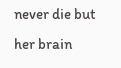never die but her brain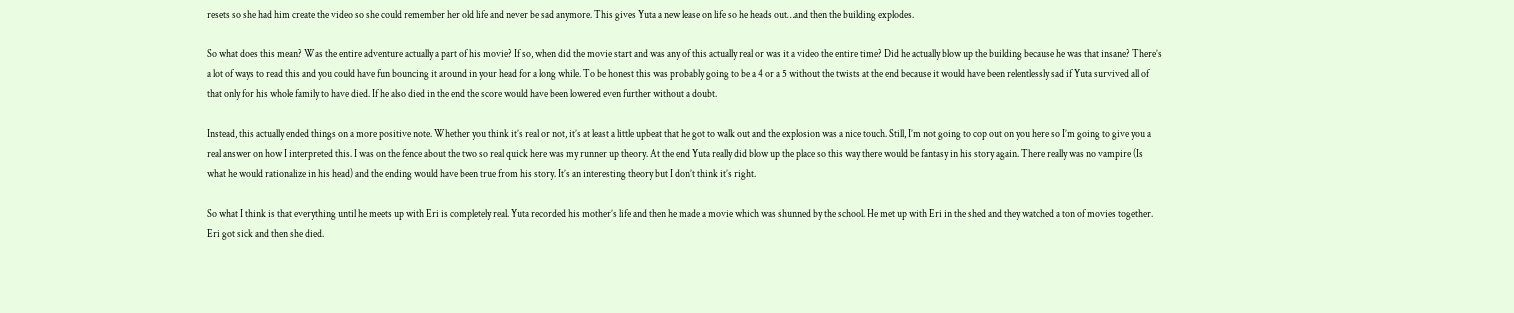resets so she had him create the video so she could remember her old life and never be sad anymore. This gives Yuta a new lease on life so he heads out…and then the building explodes.

So what does this mean? Was the entire adventure actually a part of his movie? If so, when did the movie start and was any of this actually real or was it a video the entire time? Did he actually blow up the building because he was that insane? There’s a lot of ways to read this and you could have fun bouncing it around in your head for a long while. To be honest this was probably going to be a 4 or a 5 without the twists at the end because it would have been relentlessly sad if Yuta survived all of that only for his whole family to have died. If he also died in the end the score would have been lowered even further without a doubt.

Instead, this actually ended things on a more positive note. Whether you think it’s real or not, it’s at least a little upbeat that he got to walk out and the explosion was a nice touch. Still, I’m not going to cop out on you here so I’m going to give you a real answer on how I interpreted this. I was on the fence about the two so real quick here was my runner up theory. At the end Yuta really did blow up the place so this way there would be fantasy in his story again. There really was no vampire (Is what he would rationalize in his head) and the ending would have been true from his story. It’s an interesting theory but I don’t think it’s right.

So what I think is that everything until he meets up with Eri is completely real. Yuta recorded his mother’s life and then he made a movie which was shunned by the school. He met up with Eri in the shed and they watched a ton of movies together. Eri got sick and then she died.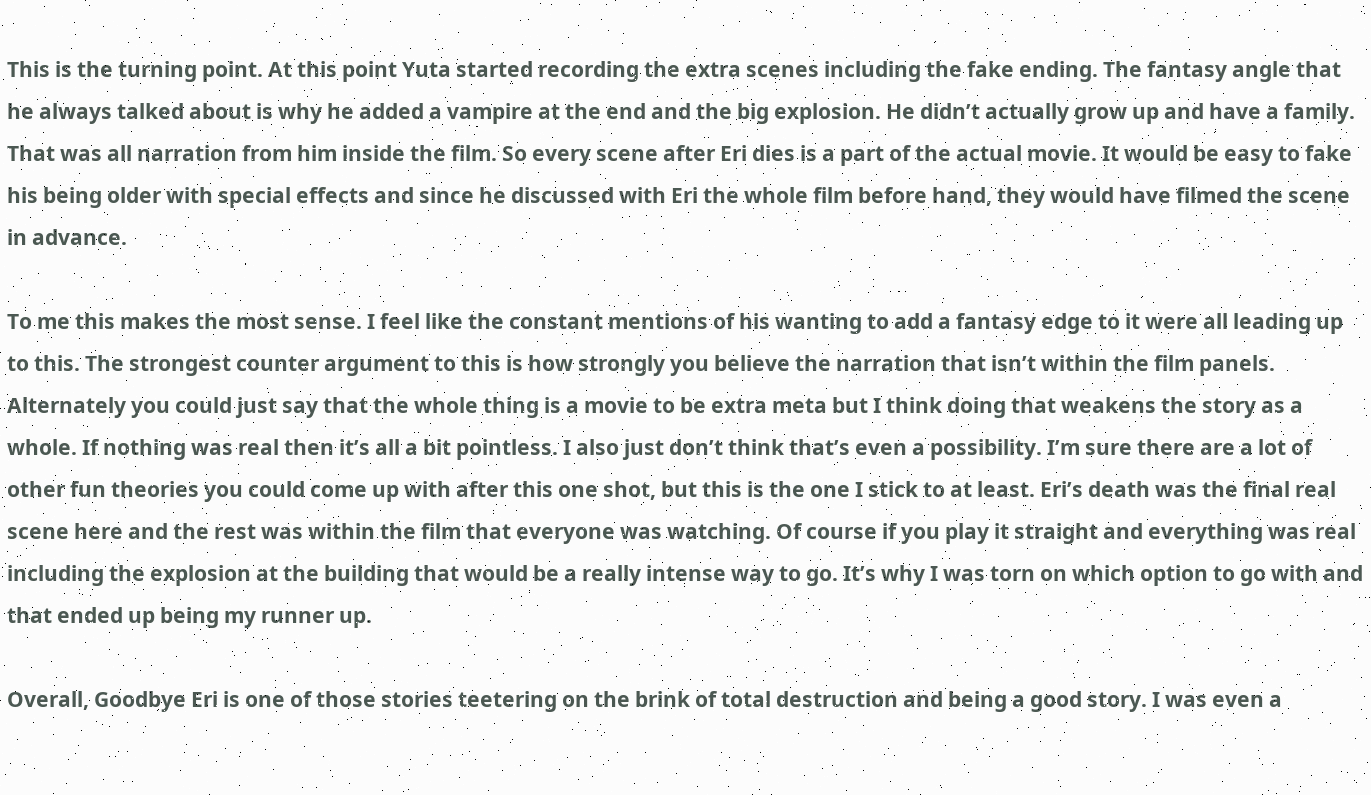This is the turning point. At this point Yuta started recording the extra scenes including the fake ending. The fantasy angle that he always talked about is why he added a vampire at the end and the big explosion. He didn’t actually grow up and have a family. That was all narration from him inside the film. So every scene after Eri dies is a part of the actual movie. It would be easy to fake his being older with special effects and since he discussed with Eri the whole film before hand, they would have filmed the scene in advance.

To me this makes the most sense. I feel like the constant mentions of his wanting to add a fantasy edge to it were all leading up to this. The strongest counter argument to this is how strongly you believe the narration that isn’t within the film panels. Alternately you could just say that the whole thing is a movie to be extra meta but I think doing that weakens the story as a whole. If nothing was real then it’s all a bit pointless. I also just don’t think that’s even a possibility. I’m sure there are a lot of other fun theories you could come up with after this one shot, but this is the one I stick to at least. Eri’s death was the final real scene here and the rest was within the film that everyone was watching. Of course if you play it straight and everything was real including the explosion at the building that would be a really intense way to go. It’s why I was torn on which option to go with and that ended up being my runner up.

Overall, Goodbye Eri is one of those stories teetering on the brink of total destruction and being a good story. I was even a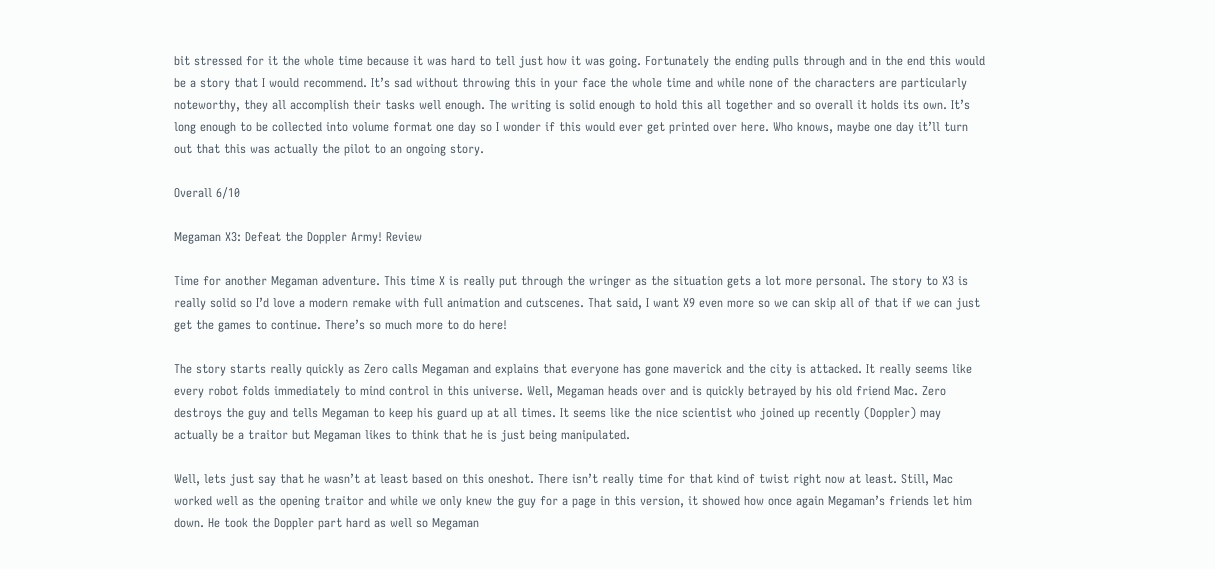bit stressed for it the whole time because it was hard to tell just how it was going. Fortunately the ending pulls through and in the end this would be a story that I would recommend. It’s sad without throwing this in your face the whole time and while none of the characters are particularly noteworthy, they all accomplish their tasks well enough. The writing is solid enough to hold this all together and so overall it holds its own. It’s long enough to be collected into volume format one day so I wonder if this would ever get printed over here. Who knows, maybe one day it’ll turn out that this was actually the pilot to an ongoing story.

Overall 6/10

Megaman X3: Defeat the Doppler Army! Review

Time for another Megaman adventure. This time X is really put through the wringer as the situation gets a lot more personal. The story to X3 is really solid so I’d love a modern remake with full animation and cutscenes. That said, I want X9 even more so we can skip all of that if we can just get the games to continue. There’s so much more to do here!

The story starts really quickly as Zero calls Megaman and explains that everyone has gone maverick and the city is attacked. It really seems like every robot folds immediately to mind control in this universe. Well, Megaman heads over and is quickly betrayed by his old friend Mac. Zero destroys the guy and tells Megaman to keep his guard up at all times. It seems like the nice scientist who joined up recently (Doppler) may actually be a traitor but Megaman likes to think that he is just being manipulated.

Well, lets just say that he wasn’t at least based on this oneshot. There isn’t really time for that kind of twist right now at least. Still, Mac worked well as the opening traitor and while we only knew the guy for a page in this version, it showed how once again Megaman’s friends let him down. He took the Doppler part hard as well so Megaman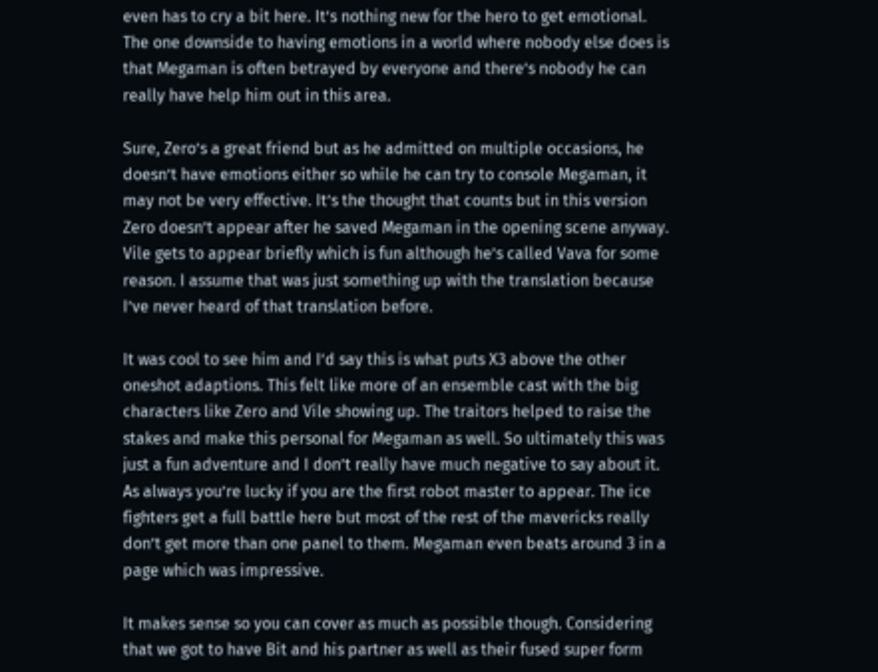even has to cry a bit here. It’s nothing new for the hero to get emotional. The one downside to having emotions in a world where nobody else does is that Megaman is often betrayed by everyone and there’s nobody he can really have help him out in this area.

Sure, Zero’s a great friend but as he admitted on multiple occasions, he doesn’t have emotions either so while he can try to console Megaman, it may not be very effective. It’s the thought that counts but in this version Zero doesn’t appear after he saved Megaman in the opening scene anyway. Vile gets to appear briefly which is fun although he’s called Vava for some reason. I assume that was just something up with the translation because I’ve never heard of that translation before.

It was cool to see him and I’d say this is what puts X3 above the other oneshot adaptions. This felt like more of an ensemble cast with the big characters like Zero and Vile showing up. The traitors helped to raise the stakes and make this personal for Megaman as well. So ultimately this was just a fun adventure and I don’t really have much negative to say about it. As always you’re lucky if you are the first robot master to appear. The ice fighters get a full battle here but most of the rest of the mavericks really don’t get more than one panel to them. Megaman even beats around 3 in a page which was impressive.

It makes sense so you can cover as much as possible though. Considering that we got to have Bit and his partner as well as their fused super form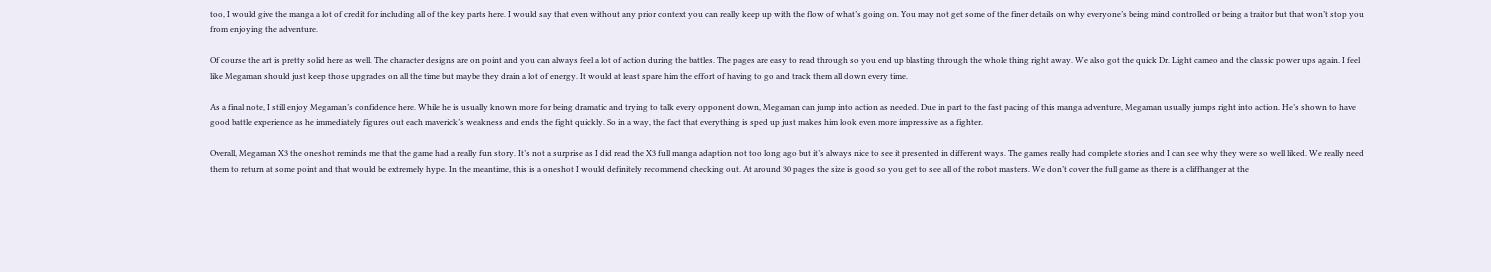too, I would give the manga a lot of credit for including all of the key parts here. I would say that even without any prior context you can really keep up with the flow of what’s going on. You may not get some of the finer details on why everyone’s being mind controlled or being a traitor but that won’t stop you from enjoying the adventure.

Of course the art is pretty solid here as well. The character designs are on point and you can always feel a lot of action during the battles. The pages are easy to read through so you end up blasting through the whole thing right away. We also got the quick Dr. Light cameo and the classic power ups again. I feel like Megaman should just keep those upgrades on all the time but maybe they drain a lot of energy. It would at least spare him the effort of having to go and track them all down every time.

As a final note, I still enjoy Megaman’s confidence here. While he is usually known more for being dramatic and trying to talk every opponent down, Megaman can jump into action as needed. Due in part to the fast pacing of this manga adventure, Megaman usually jumps right into action. He’s shown to have good battle experience as he immediately figures out each maverick’s weakness and ends the fight quickly. So in a way, the fact that everything is sped up just makes him look even more impressive as a fighter.

Overall, Megaman X3 the oneshot reminds me that the game had a really fun story. It’s not a surprise as I did read the X3 full manga adaption not too long ago but it’s always nice to see it presented in different ways. The games really had complete stories and I can see why they were so well liked. We really need them to return at some point and that would be extremely hype. In the meantime, this is a oneshot I would definitely recommend checking out. At around 30 pages the size is good so you get to see all of the robot masters. We don’t cover the full game as there is a cliffhanger at the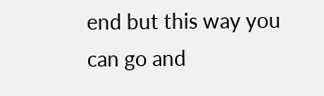end but this way you can go and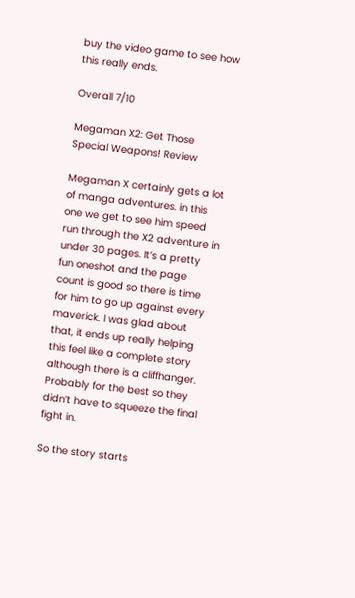buy the video game to see how this really ends.

Overall 7/10

Megaman X2: Get Those Special Weapons! Review

Megaman X certainly gets a lot of manga adventures. in this one we get to see him speed run through the X2 adventure in under 30 pages. It’s a pretty fun oneshot and the page count is good so there is time for him to go up against every maverick. I was glad about that, it ends up really helping this feel like a complete story although there is a cliffhanger. Probably for the best so they didn’t have to squeeze the final fight in.

So the story starts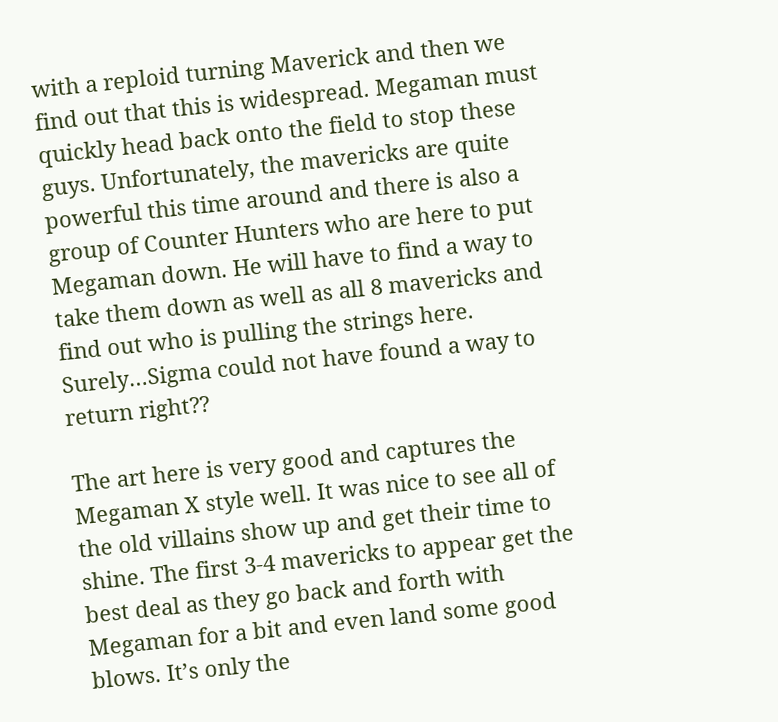with a reploid turning Maverick and then we find out that this is widespread. Megaman must quickly head back onto the field to stop these guys. Unfortunately, the mavericks are quite powerful this time around and there is also a group of Counter Hunters who are here to put Megaman down. He will have to find a way to take them down as well as all 8 mavericks and find out who is pulling the strings here. Surely…Sigma could not have found a way to return right??

The art here is very good and captures the Megaman X style well. It was nice to see all of the old villains show up and get their time to shine. The first 3-4 mavericks to appear get the best deal as they go back and forth with Megaman for a bit and even land some good blows. It’s only the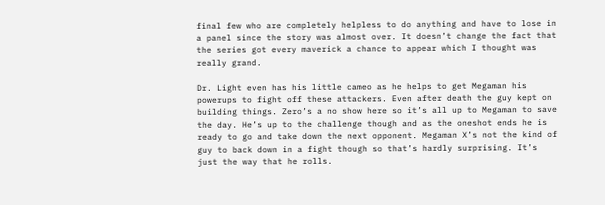final few who are completely helpless to do anything and have to lose in a panel since the story was almost over. It doesn’t change the fact that the series got every maverick a chance to appear which I thought was really grand.

Dr. Light even has his little cameo as he helps to get Megaman his powerups to fight off these attackers. Even after death the guy kept on building things. Zero’s a no show here so it’s all up to Megaman to save the day. He’s up to the challenge though and as the oneshot ends he is ready to go and take down the next opponent. Megaman X’s not the kind of guy to back down in a fight though so that’s hardly surprising. It’s just the way that he rolls.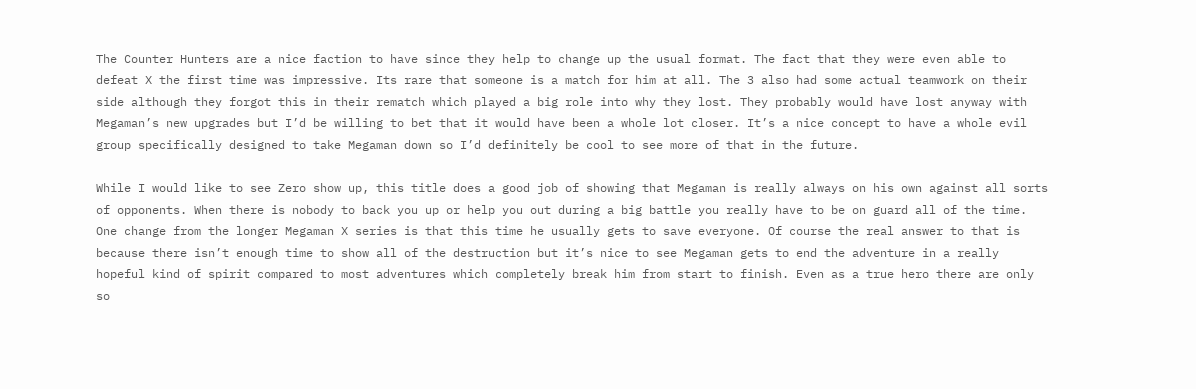The Counter Hunters are a nice faction to have since they help to change up the usual format. The fact that they were even able to defeat X the first time was impressive. Its rare that someone is a match for him at all. The 3 also had some actual teamwork on their side although they forgot this in their rematch which played a big role into why they lost. They probably would have lost anyway with Megaman’s new upgrades but I’d be willing to bet that it would have been a whole lot closer. It’s a nice concept to have a whole evil group specifically designed to take Megaman down so I’d definitely be cool to see more of that in the future.

While I would like to see Zero show up, this title does a good job of showing that Megaman is really always on his own against all sorts of opponents. When there is nobody to back you up or help you out during a big battle you really have to be on guard all of the time. One change from the longer Megaman X series is that this time he usually gets to save everyone. Of course the real answer to that is because there isn’t enough time to show all of the destruction but it’s nice to see Megaman gets to end the adventure in a really hopeful kind of spirit compared to most adventures which completely break him from start to finish. Even as a true hero there are only so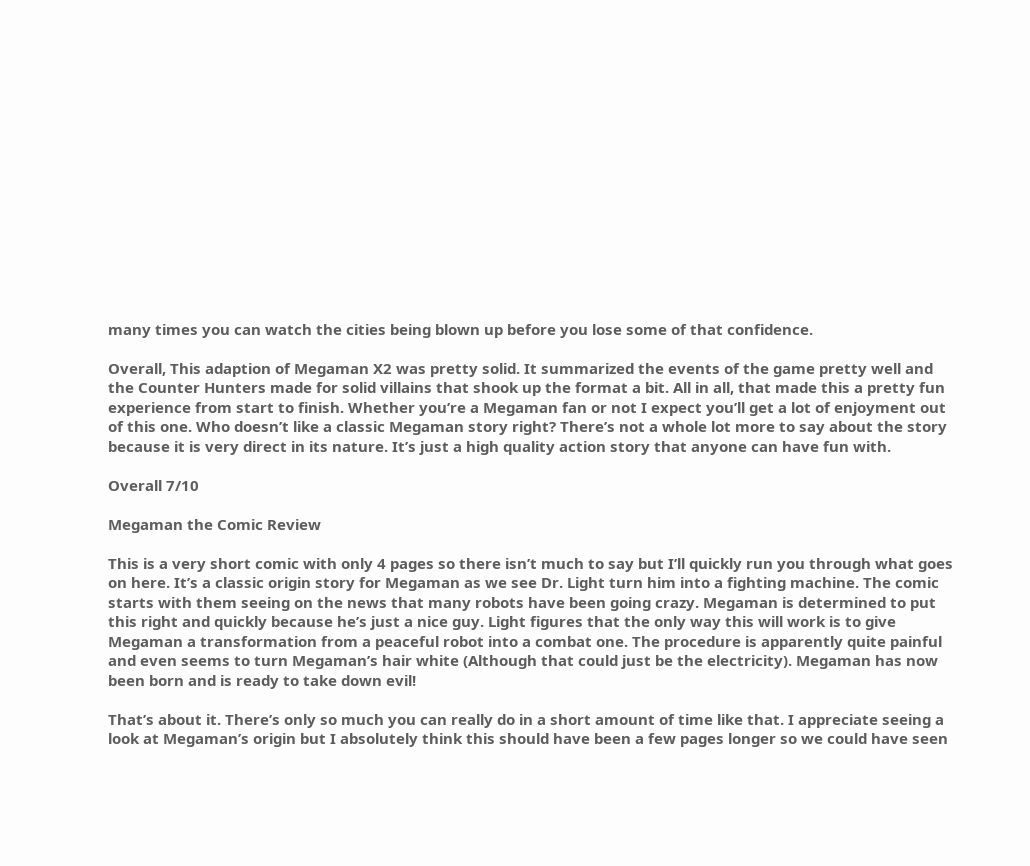many times you can watch the cities being blown up before you lose some of that confidence.

Overall, This adaption of Megaman X2 was pretty solid. It summarized the events of the game pretty well and the Counter Hunters made for solid villains that shook up the format a bit. All in all, that made this a pretty fun experience from start to finish. Whether you’re a Megaman fan or not I expect you’ll get a lot of enjoyment out of this one. Who doesn’t like a classic Megaman story right? There’s not a whole lot more to say about the story because it is very direct in its nature. It’s just a high quality action story that anyone can have fun with.

Overall 7/10

Megaman the Comic Review

This is a very short comic with only 4 pages so there isn’t much to say but I’ll quickly run you through what goes on here. It’s a classic origin story for Megaman as we see Dr. Light turn him into a fighting machine. The comic starts with them seeing on the news that many robots have been going crazy. Megaman is determined to put this right and quickly because he’s just a nice guy. Light figures that the only way this will work is to give Megaman a transformation from a peaceful robot into a combat one. The procedure is apparently quite painful and even seems to turn Megaman’s hair white (Although that could just be the electricity). Megaman has now been born and is ready to take down evil!

That’s about it. There’s only so much you can really do in a short amount of time like that. I appreciate seeing a look at Megaman’s origin but I absolutely think this should have been a few pages longer so we could have seen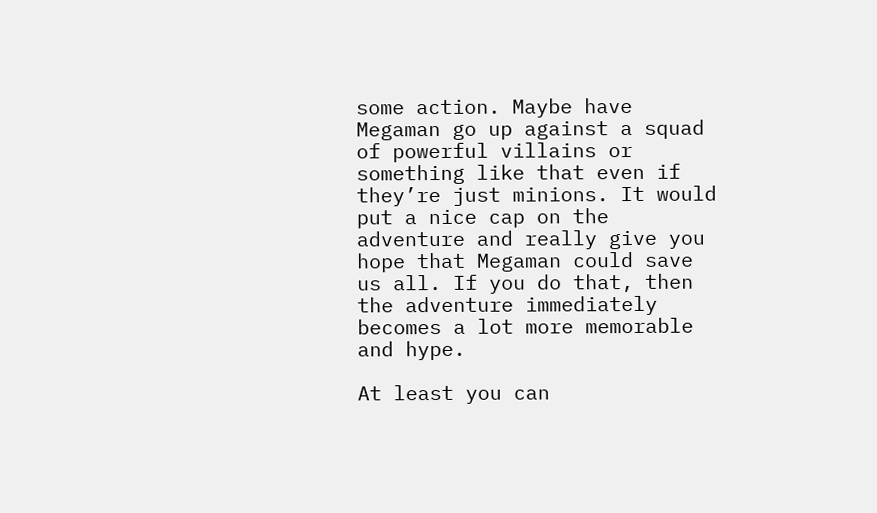some action. Maybe have Megaman go up against a squad of powerful villains or something like that even if they’re just minions. It would put a nice cap on the adventure and really give you hope that Megaman could save us all. If you do that, then the adventure immediately becomes a lot more memorable and hype.

At least you can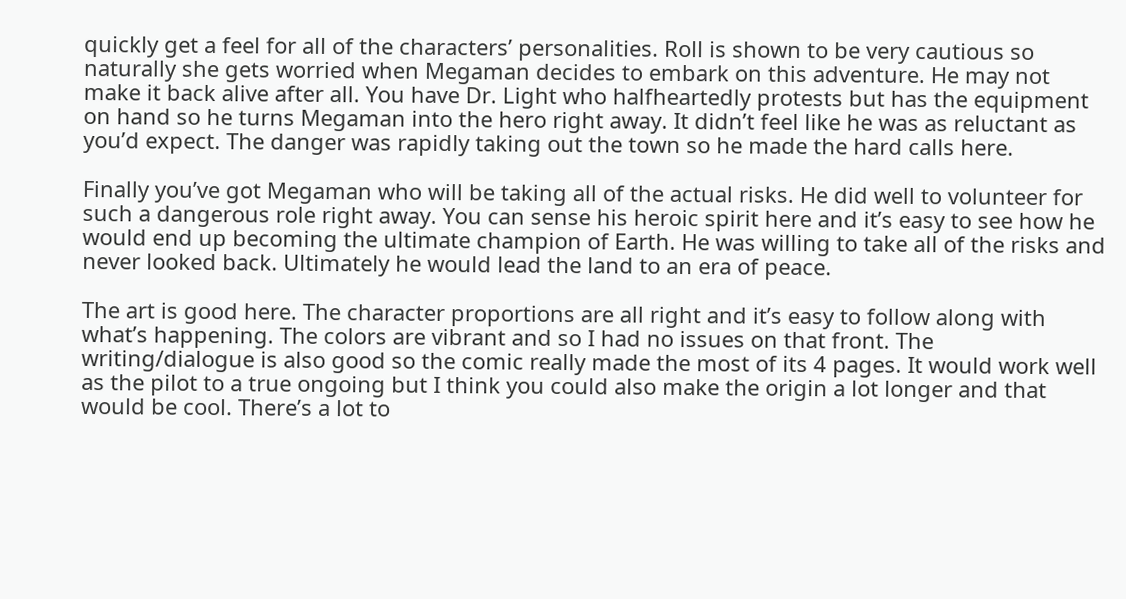quickly get a feel for all of the characters’ personalities. Roll is shown to be very cautious so naturally she gets worried when Megaman decides to embark on this adventure. He may not make it back alive after all. You have Dr. Light who halfheartedly protests but has the equipment on hand so he turns Megaman into the hero right away. It didn’t feel like he was as reluctant as you’d expect. The danger was rapidly taking out the town so he made the hard calls here.

Finally you’ve got Megaman who will be taking all of the actual risks. He did well to volunteer for such a dangerous role right away. You can sense his heroic spirit here and it’s easy to see how he would end up becoming the ultimate champion of Earth. He was willing to take all of the risks and never looked back. Ultimately he would lead the land to an era of peace.

The art is good here. The character proportions are all right and it’s easy to follow along with what’s happening. The colors are vibrant and so I had no issues on that front. The writing/dialogue is also good so the comic really made the most of its 4 pages. It would work well as the pilot to a true ongoing but I think you could also make the origin a lot longer and that would be cool. There’s a lot to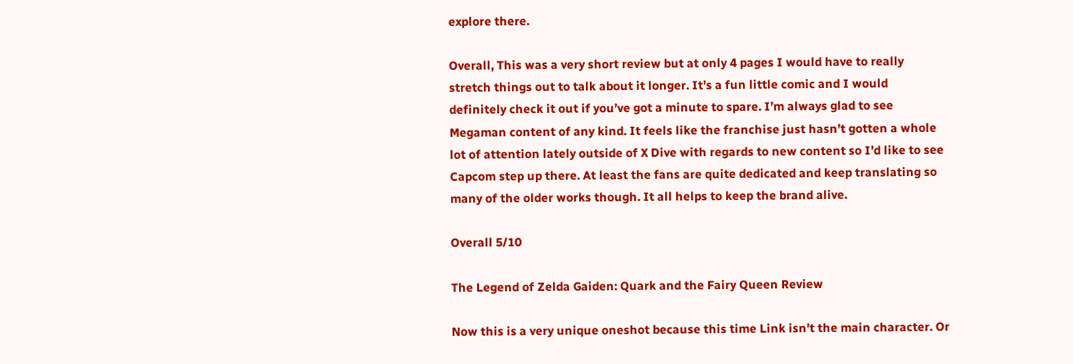explore there.

Overall, This was a very short review but at only 4 pages I would have to really stretch things out to talk about it longer. It’s a fun little comic and I would definitely check it out if you’ve got a minute to spare. I’m always glad to see Megaman content of any kind. It feels like the franchise just hasn’t gotten a whole lot of attention lately outside of X Dive with regards to new content so I’d like to see Capcom step up there. At least the fans are quite dedicated and keep translating so many of the older works though. It all helps to keep the brand alive.

Overall 5/10

The Legend of Zelda Gaiden: Quark and the Fairy Queen Review

Now this is a very unique oneshot because this time Link isn’t the main character. Or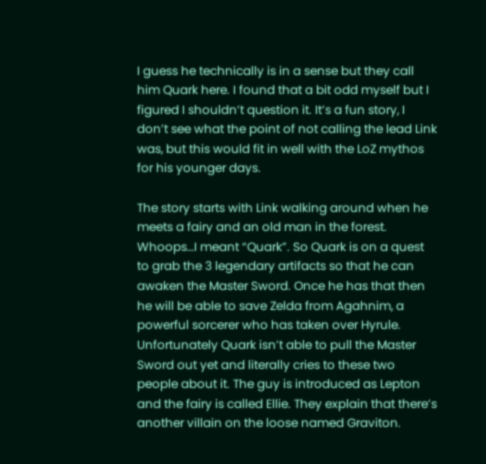I guess he technically is in a sense but they call him Quark here. I found that a bit odd myself but I figured I shouldn’t question it. It’s a fun story, I don’t see what the point of not calling the lead Link was, but this would fit in well with the LoZ mythos for his younger days.

The story starts with Link walking around when he meets a fairy and an old man in the forest. Whoops…I meant “Quark”. So Quark is on a quest to grab the 3 legendary artifacts so that he can awaken the Master Sword. Once he has that then he will be able to save Zelda from Agahnim, a powerful sorcerer who has taken over Hyrule. Unfortunately Quark isn’t able to pull the Master Sword out yet and literally cries to these two people about it. The guy is introduced as Lepton and the fairy is called Ellie. They explain that there’s another villain on the loose named Graviton.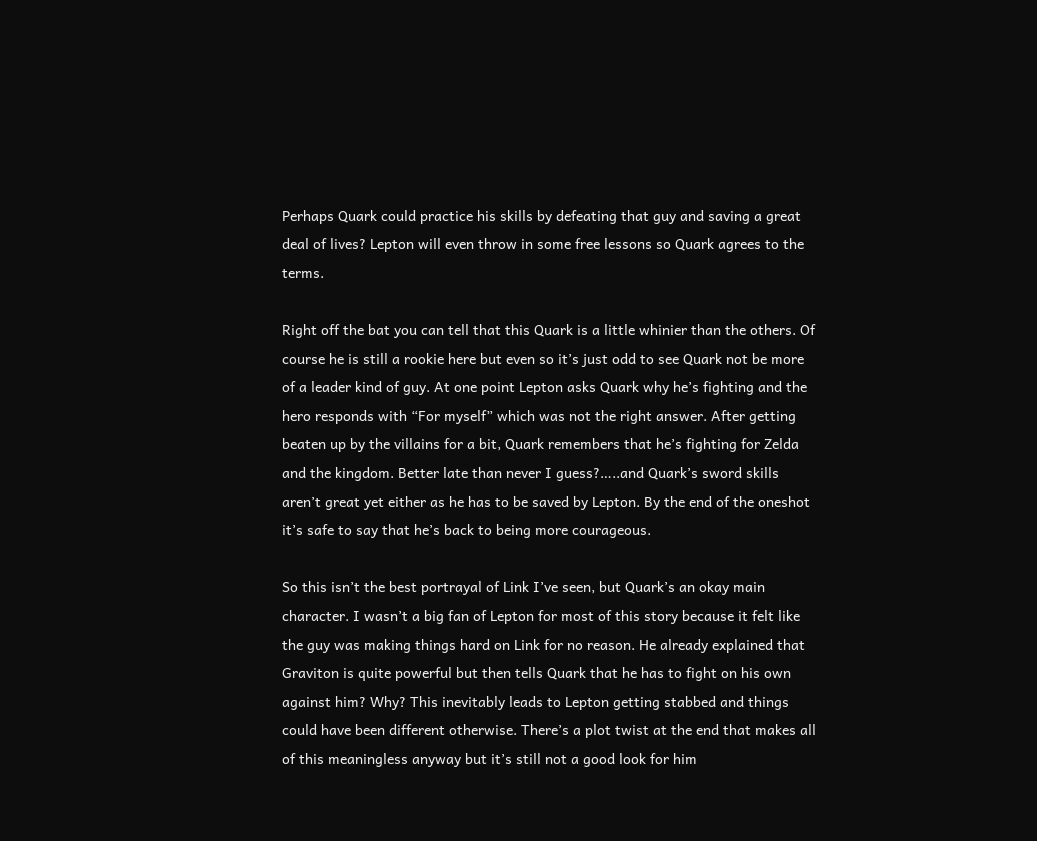Perhaps Quark could practice his skills by defeating that guy and saving a great deal of lives? Lepton will even throw in some free lessons so Quark agrees to the terms.

Right off the bat you can tell that this Quark is a little whinier than the others. Of course he is still a rookie here but even so it’s just odd to see Quark not be more of a leader kind of guy. At one point Lepton asks Quark why he’s fighting and the hero responds with “For myself” which was not the right answer. After getting beaten up by the villains for a bit, Quark remembers that he’s fighting for Zelda and the kingdom. Better late than never I guess?…..and Quark’s sword skills aren’t great yet either as he has to be saved by Lepton. By the end of the oneshot it’s safe to say that he’s back to being more courageous.

So this isn’t the best portrayal of Link I’ve seen, but Quark’s an okay main character. I wasn’t a big fan of Lepton for most of this story because it felt like the guy was making things hard on Link for no reason. He already explained that Graviton is quite powerful but then tells Quark that he has to fight on his own against him? Why? This inevitably leads to Lepton getting stabbed and things could have been different otherwise. There’s a plot twist at the end that makes all of this meaningless anyway but it’s still not a good look for him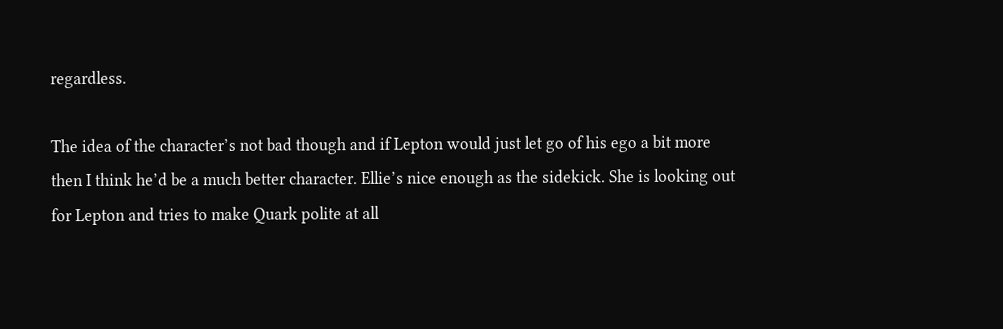regardless.

The idea of the character’s not bad though and if Lepton would just let go of his ego a bit more then I think he’d be a much better character. Ellie’s nice enough as the sidekick. She is looking out for Lepton and tries to make Quark polite at all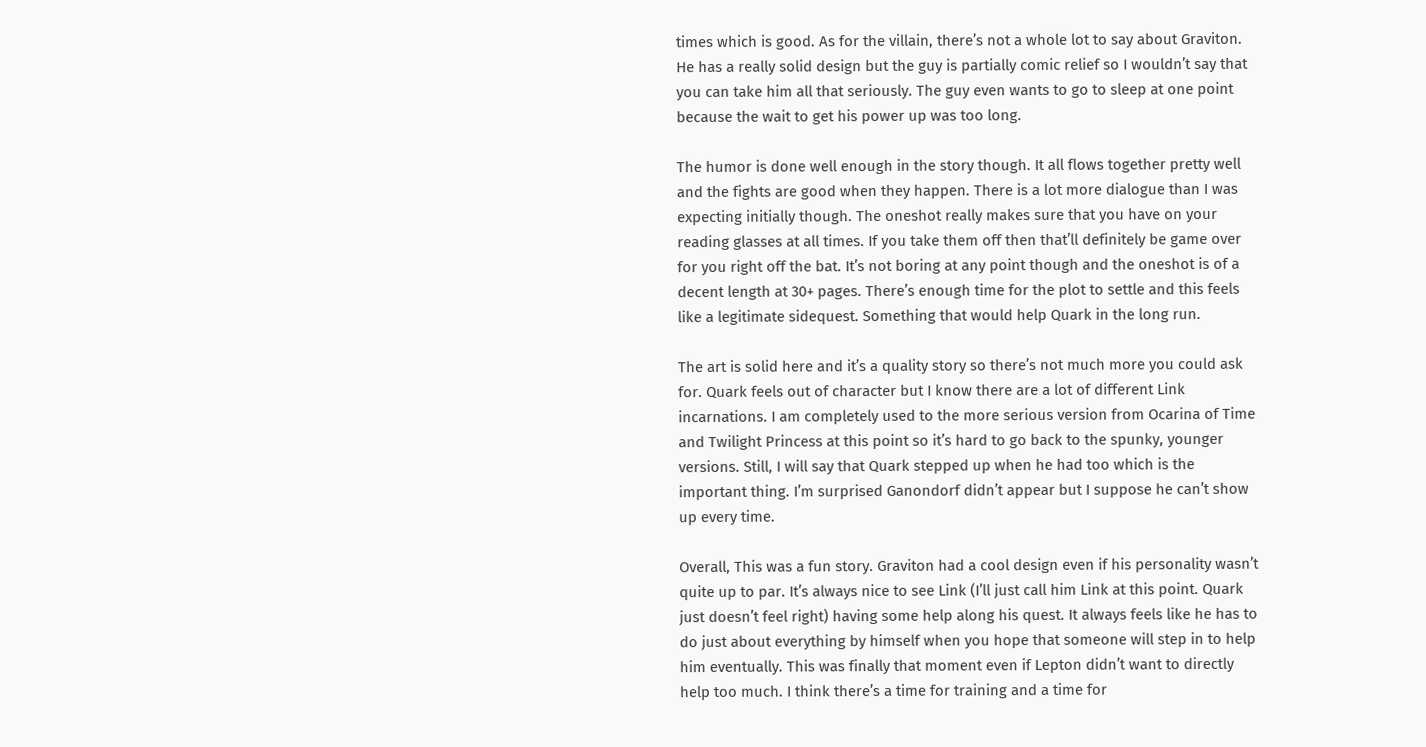times which is good. As for the villain, there’s not a whole lot to say about Graviton. He has a really solid design but the guy is partially comic relief so I wouldn’t say that you can take him all that seriously. The guy even wants to go to sleep at one point because the wait to get his power up was too long.

The humor is done well enough in the story though. It all flows together pretty well and the fights are good when they happen. There is a lot more dialogue than I was expecting initially though. The oneshot really makes sure that you have on your reading glasses at all times. If you take them off then that’ll definitely be game over for you right off the bat. It’s not boring at any point though and the oneshot is of a decent length at 30+ pages. There’s enough time for the plot to settle and this feels like a legitimate sidequest. Something that would help Quark in the long run.

The art is solid here and it’s a quality story so there’s not much more you could ask for. Quark feels out of character but I know there are a lot of different Link incarnations. I am completely used to the more serious version from Ocarina of Time and Twilight Princess at this point so it’s hard to go back to the spunky, younger versions. Still, I will say that Quark stepped up when he had too which is the important thing. I’m surprised Ganondorf didn’t appear but I suppose he can’t show up every time.

Overall, This was a fun story. Graviton had a cool design even if his personality wasn’t quite up to par. It’s always nice to see Link (I’ll just call him Link at this point. Quark just doesn’t feel right) having some help along his quest. It always feels like he has to do just about everything by himself when you hope that someone will step in to help him eventually. This was finally that moment even if Lepton didn’t want to directly help too much. I think there’s a time for training and a time for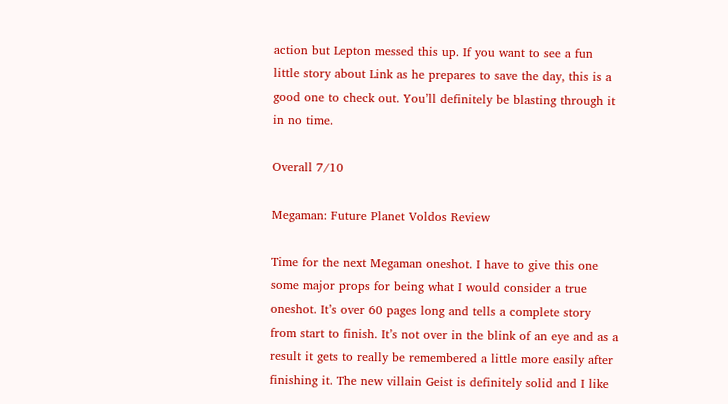action but Lepton messed this up. If you want to see a fun little story about Link as he prepares to save the day, this is a good one to check out. You’ll definitely be blasting through it in no time.

Overall 7/10

Megaman: Future Planet Voldos Review

Time for the next Megaman oneshot. I have to give this one some major props for being what I would consider a true oneshot. It’s over 60 pages long and tells a complete story from start to finish. It’s not over in the blink of an eye and as a result it gets to really be remembered a little more easily after finishing it. The new villain Geist is definitely solid and I like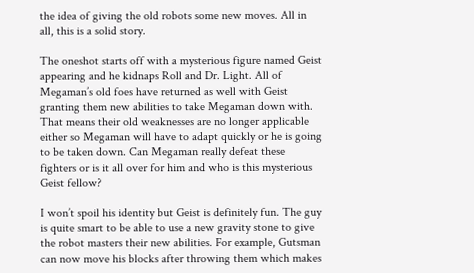the idea of giving the old robots some new moves. All in all, this is a solid story.

The oneshot starts off with a mysterious figure named Geist appearing and he kidnaps Roll and Dr. Light. All of Megaman’s old foes have returned as well with Geist granting them new abilities to take Megaman down with. That means their old weaknesses are no longer applicable either so Megaman will have to adapt quickly or he is going to be taken down. Can Megaman really defeat these fighters or is it all over for him and who is this mysterious Geist fellow?

I won’t spoil his identity but Geist is definitely fun. The guy is quite smart to be able to use a new gravity stone to give the robot masters their new abilities. For example, Gutsman can now move his blocks after throwing them which makes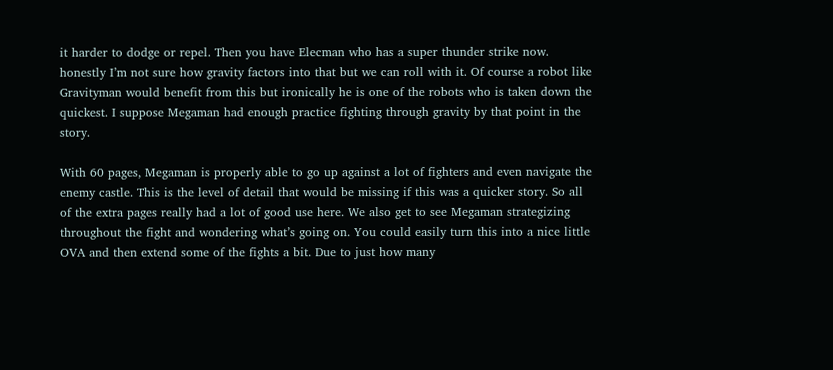it harder to dodge or repel. Then you have Elecman who has a super thunder strike now. honestly I’m not sure how gravity factors into that but we can roll with it. Of course a robot like Gravityman would benefit from this but ironically he is one of the robots who is taken down the quickest. I suppose Megaman had enough practice fighting through gravity by that point in the story.

With 60 pages, Megaman is properly able to go up against a lot of fighters and even navigate the enemy castle. This is the level of detail that would be missing if this was a quicker story. So all of the extra pages really had a lot of good use here. We also get to see Megaman strategizing throughout the fight and wondering what’s going on. You could easily turn this into a nice little OVA and then extend some of the fights a bit. Due to just how many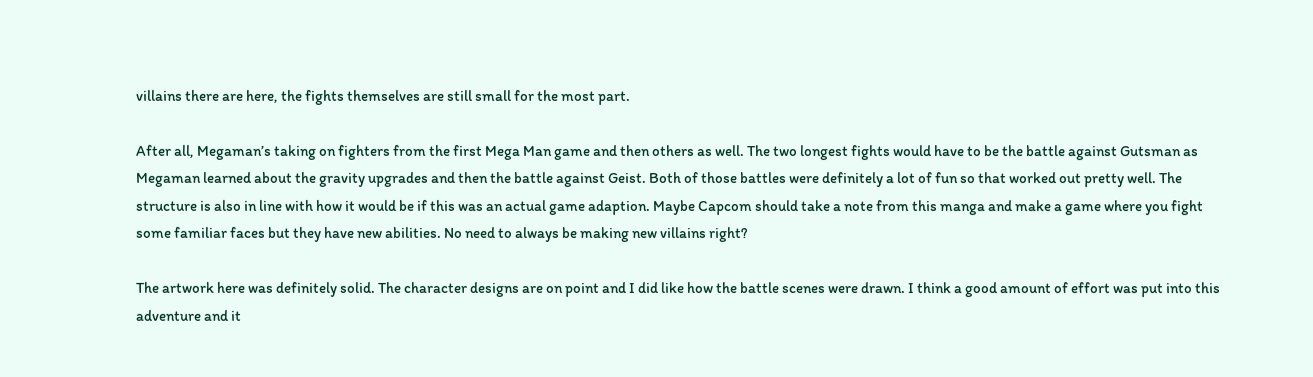villains there are here, the fights themselves are still small for the most part.

After all, Megaman’s taking on fighters from the first Mega Man game and then others as well. The two longest fights would have to be the battle against Gutsman as Megaman learned about the gravity upgrades and then the battle against Geist. Both of those battles were definitely a lot of fun so that worked out pretty well. The structure is also in line with how it would be if this was an actual game adaption. Maybe Capcom should take a note from this manga and make a game where you fight some familiar faces but they have new abilities. No need to always be making new villains right?

The artwork here was definitely solid. The character designs are on point and I did like how the battle scenes were drawn. I think a good amount of effort was put into this adventure and it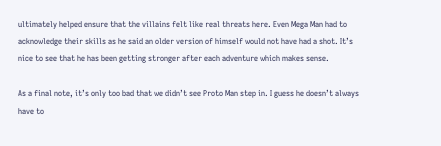ultimately helped ensure that the villains felt like real threats here. Even Mega Man had to acknowledge their skills as he said an older version of himself would not have had a shot. It’s nice to see that he has been getting stronger after each adventure which makes sense.

As a final note, it’s only too bad that we didn’t see Proto Man step in. I guess he doesn’t always have to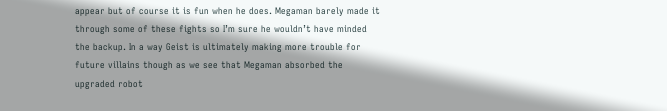appear but of course it is fun when he does. Megaman barely made it through some of these fights so I’m sure he wouldn’t have minded the backup. In a way Geist is ultimately making more trouble for future villains though as we see that Megaman absorbed the upgraded robot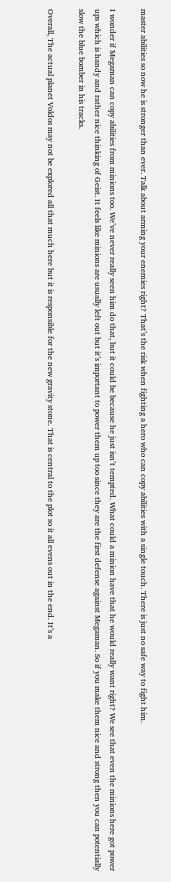master abilities so now he is stronger than ever. Talk about arming your enemies right? That’s the risk when fighting a hero who can copy abilities with a single touch. There is just no safe way to fight him.

I wonder if Megaman can copy abilities from minions too. We’ve never really seen him do that, but it could be because he just isn’t tempted. What could a minion have that he would really want right? We see that even the minions here got power ups which is handy and rather nice thinking of Geist. It feels like minions are usually left out but it’s important to power them up too since they are the first defense against Megaman. So if you make them nice and strong then you can potentially slow the blue bomber in his tracks.

Overall, The actual planet Voldos may not be explored all that much here but it is responsible for the new gravity stone. That is central to the plot so it all evens out in the end. It’s a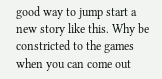good way to jump start a new story like this. Why be constricted to the games when you can come out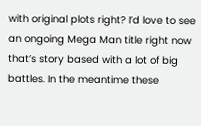with original plots right? I’d love to see an ongoing Mega Man title right now that’s story based with a lot of big battles. In the meantime these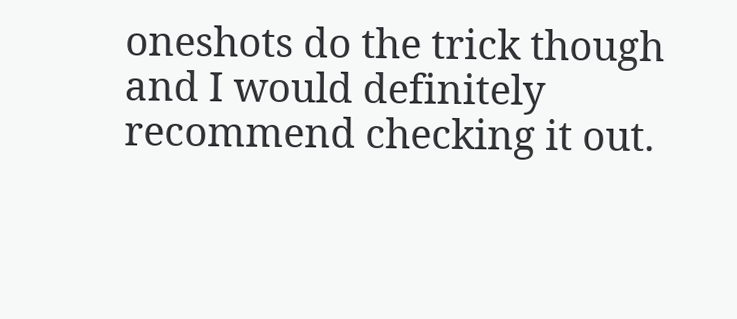oneshots do the trick though and I would definitely recommend checking it out.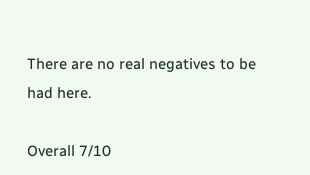There are no real negatives to be had here.

Overall 7/10